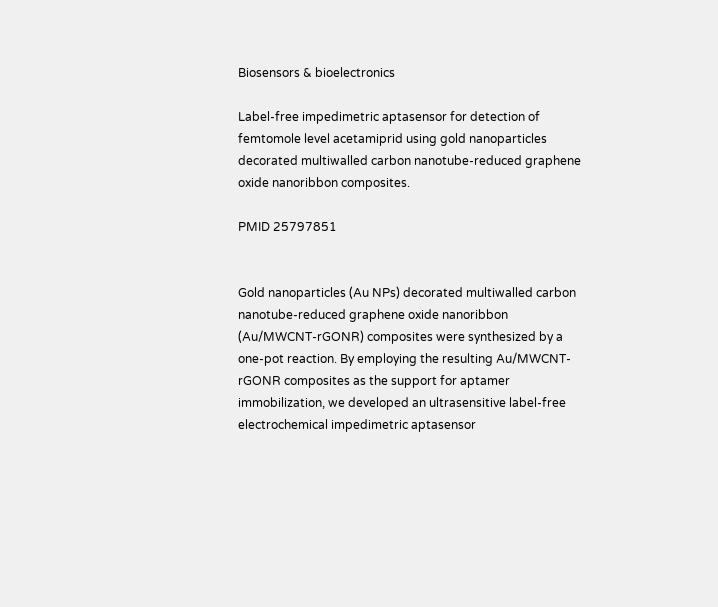Biosensors & bioelectronics

Label-free impedimetric aptasensor for detection of femtomole level acetamiprid using gold nanoparticles decorated multiwalled carbon nanotube-reduced graphene oxide nanoribbon composites.

PMID 25797851


Gold nanoparticles (Au NPs) decorated multiwalled carbon nanotube-reduced graphene oxide nanoribbon (Au/MWCNT-rGONR) composites were synthesized by a one-pot reaction. By employing the resulting Au/MWCNT-rGONR composites as the support for aptamer immobilization, we developed an ultrasensitive label-free electrochemical impedimetric aptasensor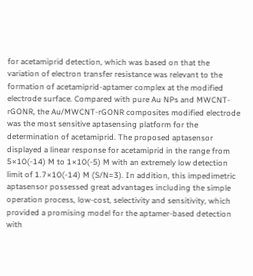for acetamiprid detection, which was based on that the variation of electron transfer resistance was relevant to the formation of acetamiprid-aptamer complex at the modified electrode surface. Compared with pure Au NPs and MWCNT-rGONR, the Au/MWCNT-rGONR composites modified electrode was the most sensitive aptasensing platform for the determination of acetamiprid. The proposed aptasensor displayed a linear response for acetamiprid in the range from 5×10(-14) M to 1×10(-5) M with an extremely low detection limit of 1.7×10(-14) M (S/N=3). In addition, this impedimetric aptasensor possessed great advantages including the simple operation process, low-cost, selectivity and sensitivity, which provided a promising model for the aptamer-based detection with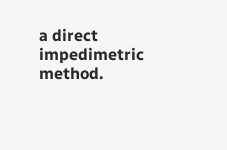a direct impedimetric method.